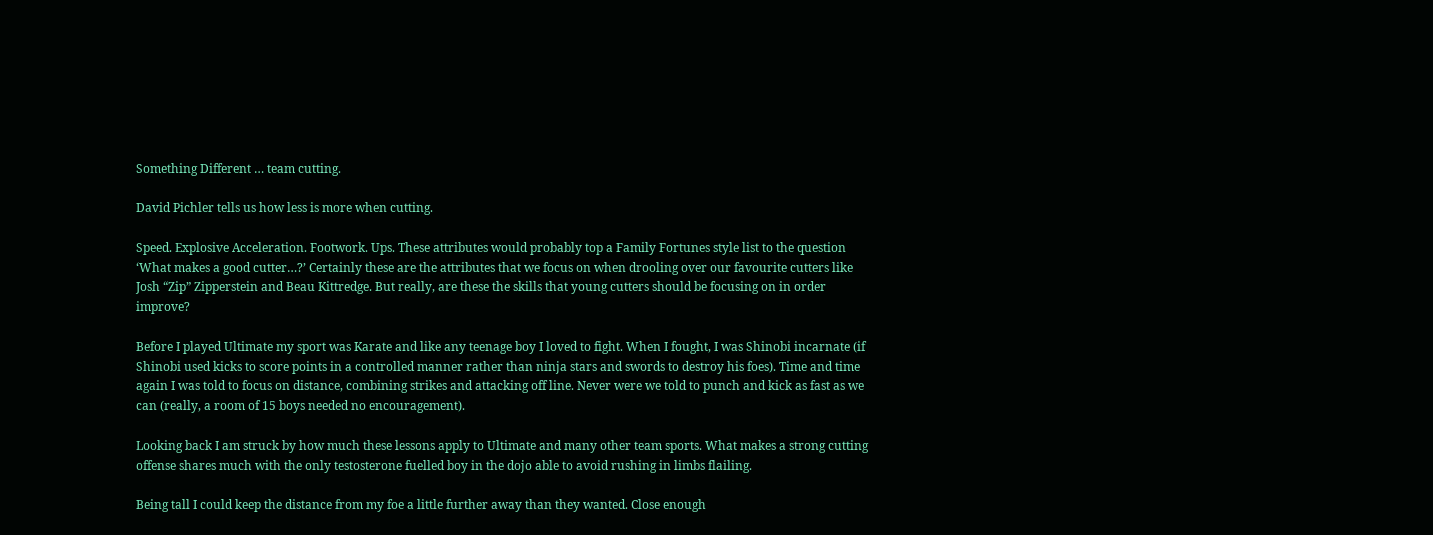Something Different … team cutting.

David Pichler tells us how less is more when cutting.

Speed. Explosive Acceleration. Footwork. Ups. These attributes would probably top a Family Fortunes style list to the question ‘What makes a good cutter…?’ Certainly these are the attributes that we focus on when drooling over our favourite cutters like Josh “Zip” Zipperstein and Beau Kittredge. But really, are these the skills that young cutters should be focusing on in order improve?

Before I played Ultimate my sport was Karate and like any teenage boy I loved to fight. When I fought, I was Shinobi incarnate (if Shinobi used kicks to score points in a controlled manner rather than ninja stars and swords to destroy his foes). Time and time again I was told to focus on distance, combining strikes and attacking off line. Never were we told to punch and kick as fast as we can (really, a room of 15 boys needed no encouragement).

Looking back I am struck by how much these lessons apply to Ultimate and many other team sports. What makes a strong cutting offense shares much with the only testosterone fuelled boy in the dojo able to avoid rushing in limbs flailing.

Being tall I could keep the distance from my foe a little further away than they wanted. Close enough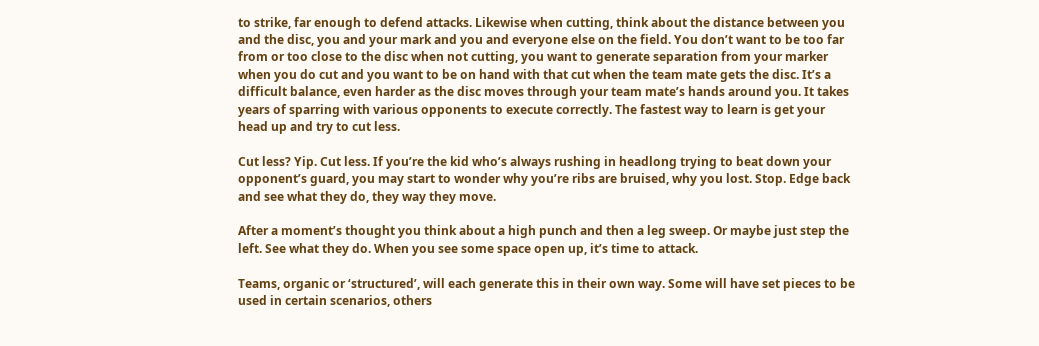to strike, far enough to defend attacks. Likewise when cutting, think about the distance between you and the disc, you and your mark and you and everyone else on the field. You don’t want to be too far from or too close to the disc when not cutting, you want to generate separation from your marker when you do cut and you want to be on hand with that cut when the team mate gets the disc. It’s a difficult balance, even harder as the disc moves through your team mate’s hands around you. It takes years of sparring with various opponents to execute correctly. The fastest way to learn is get your head up and try to cut less.

Cut less? Yip. Cut less. If you’re the kid who’s always rushing in headlong trying to beat down your opponent’s guard, you may start to wonder why you’re ribs are bruised, why you lost. Stop. Edge back and see what they do, they way they move.

After a moment’s thought you think about a high punch and then a leg sweep. Or maybe just step the left. See what they do. When you see some space open up, it’s time to attack.

Teams, organic or ‘structured’, will each generate this in their own way. Some will have set pieces to be used in certain scenarios, others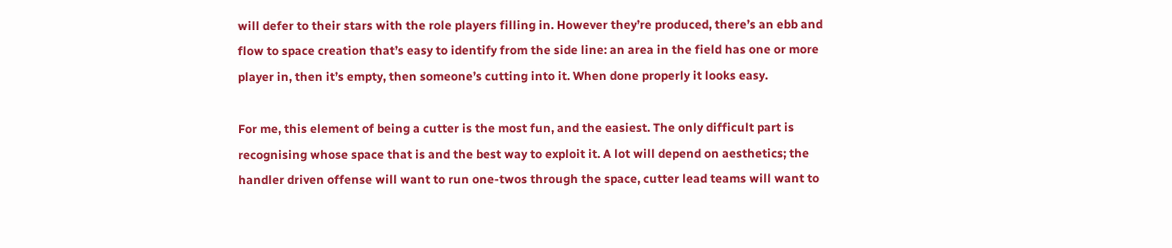will defer to their stars with the role players filling in. However they’re produced, there’s an ebb and flow to space creation that’s easy to identify from the side line: an area in the field has one or more player in, then it’s empty, then someone’s cutting into it. When done properly it looks easy.

For me, this element of being a cutter is the most fun, and the easiest. The only difficult part is recognising whose space that is and the best way to exploit it. A lot will depend on aesthetics; the handler driven offense will want to run one-twos through the space, cutter lead teams will want to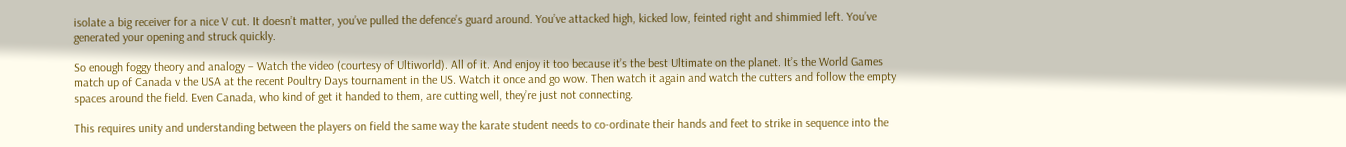isolate a big receiver for a nice V cut. It doesn’t matter, you’ve pulled the defence’s guard around. You’ve attacked high, kicked low, feinted right and shimmied left. You’ve generated your opening and struck quickly.

So enough foggy theory and analogy – Watch the video (courtesy of Ultiworld). All of it. And enjoy it too because it’s the best Ultimate on the planet. It’s the World Games match up of Canada v the USA at the recent Poultry Days tournament in the US. Watch it once and go wow. Then watch it again and watch the cutters and follow the empty spaces around the field. Even Canada, who kind of get it handed to them, are cutting well, they’re just not connecting.

This requires unity and understanding between the players on field the same way the karate student needs to co-ordinate their hands and feet to strike in sequence into the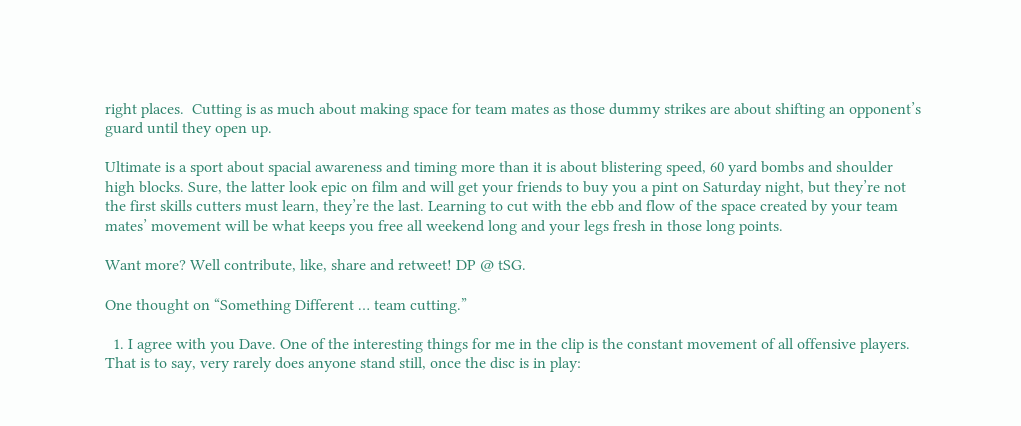right places.  Cutting is as much about making space for team mates as those dummy strikes are about shifting an opponent’s guard until they open up.

Ultimate is a sport about spacial awareness and timing more than it is about blistering speed, 60 yard bombs and shoulder high blocks. Sure, the latter look epic on film and will get your friends to buy you a pint on Saturday night, but they’re not the first skills cutters must learn, they’re the last. Learning to cut with the ebb and flow of the space created by your team mates’ movement will be what keeps you free all weekend long and your legs fresh in those long points.

Want more? Well contribute, like, share and retweet! DP @ tSG.

One thought on “Something Different … team cutting.”

  1. I agree with you Dave. One of the interesting things for me in the clip is the constant movement of all offensive players. That is to say, very rarely does anyone stand still, once the disc is in play: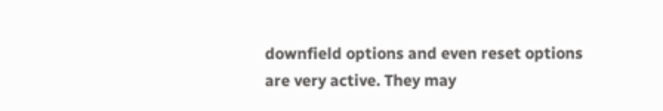downfield options and even reset options are very active. They may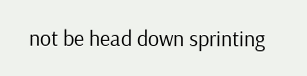not be head down sprinting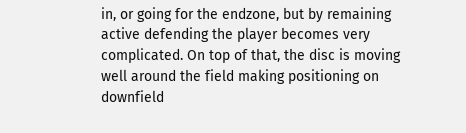in, or going for the endzone, but by remaining active defending the player becomes very complicated. On top of that, the disc is moving well around the field making positioning on downfield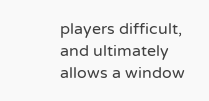players difficult, and ultimately allows a window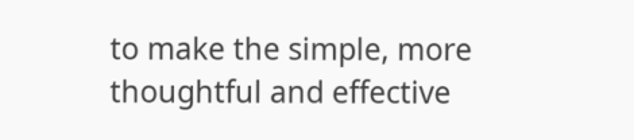to make the simple, more thoughtful and effective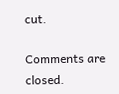cut.

Comments are closed.